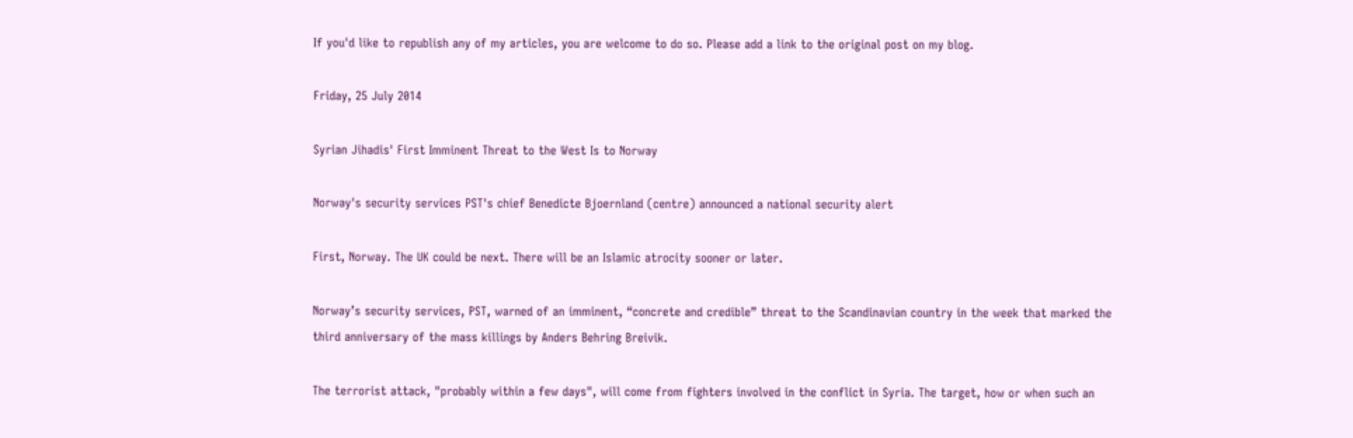If you'd like to republish any of my articles, you are welcome to do so. Please add a link to the original post on my blog.

Friday, 25 July 2014

Syrian Jihadis' First Imminent Threat to the West Is to Norway

Norway's security services PST's chief Benedicte Bjoernland (centre) announced a national security alert

First, Norway. The UK could be next. There will be an Islamic atrocity sooner or later.

Norway’s security services, PST, warned of an imminent, “concrete and credible” threat to the Scandinavian country in the week that marked the third anniversary of the mass killings by Anders Behring Breivik.

The terrorist attack, "probably within a few days", will come from fighters involved in the conflict in Syria. The target, how or when such an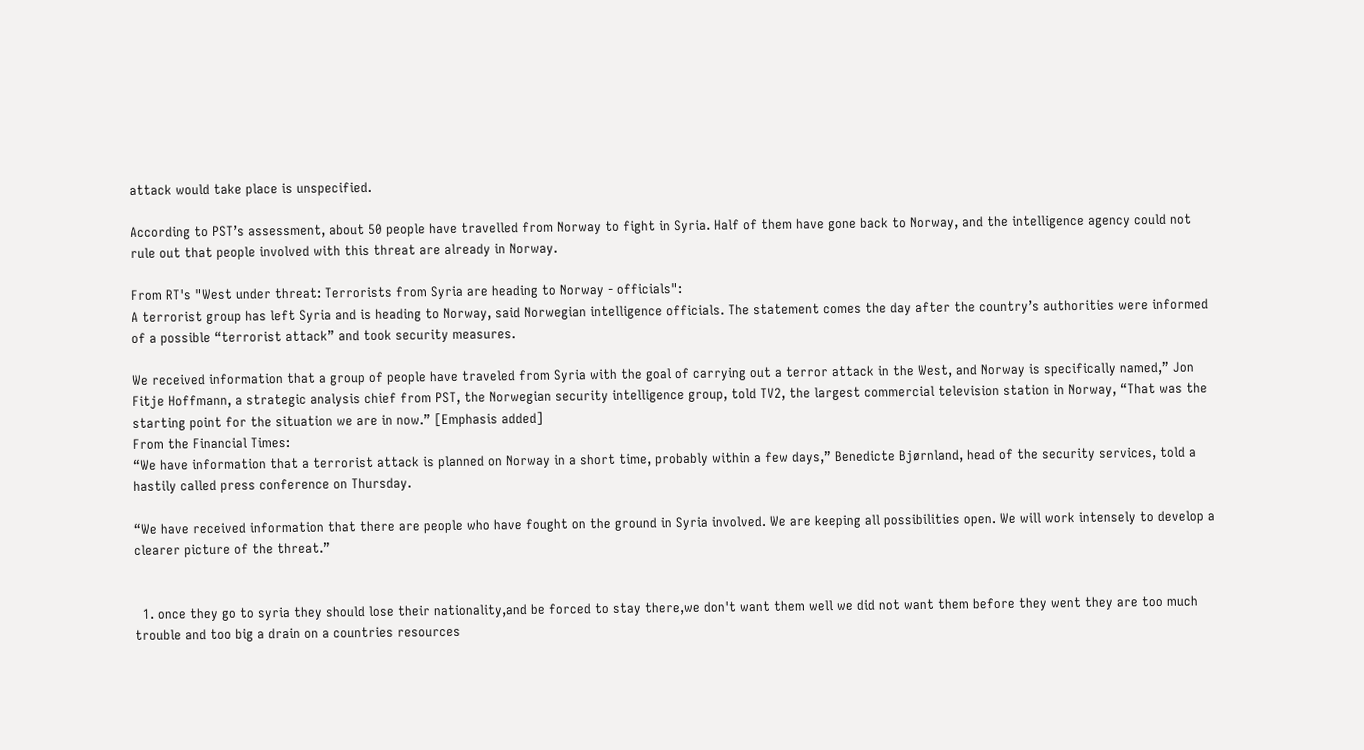attack would take place is unspecified.

According to PST’s assessment, about 50 people have travelled from Norway to fight in Syria. Half of them have gone back to Norway, and the intelligence agency could not rule out that people involved with this threat are already in Norway.

From RT's "West under threat: Terrorists from Syria are heading to Norway - officials":
A terrorist group has left Syria and is heading to Norway, said Norwegian intelligence officials. The statement comes the day after the country’s authorities were informed of a possible “terrorist attack” and took security measures.

We received information that a group of people have traveled from Syria with the goal of carrying out a terror attack in the West, and Norway is specifically named,” Jon Fitje Hoffmann, a strategic analysis chief from PST, the Norwegian security intelligence group, told TV2, the largest commercial television station in Norway, “That was the starting point for the situation we are in now.” [Emphasis added]
From the Financial Times:
“We have information that a terrorist attack is planned on Norway in a short time, probably within a few days,” Benedicte Bjørnland, head of the security services, told a hastily called press conference on Thursday.

“We have received information that there are people who have fought on the ground in Syria involved. We are keeping all possibilities open. We will work intensely to develop a clearer picture of the threat.”


  1. once they go to syria they should lose their nationality,and be forced to stay there,we don't want them well we did not want them before they went they are too much trouble and too big a drain on a countries resources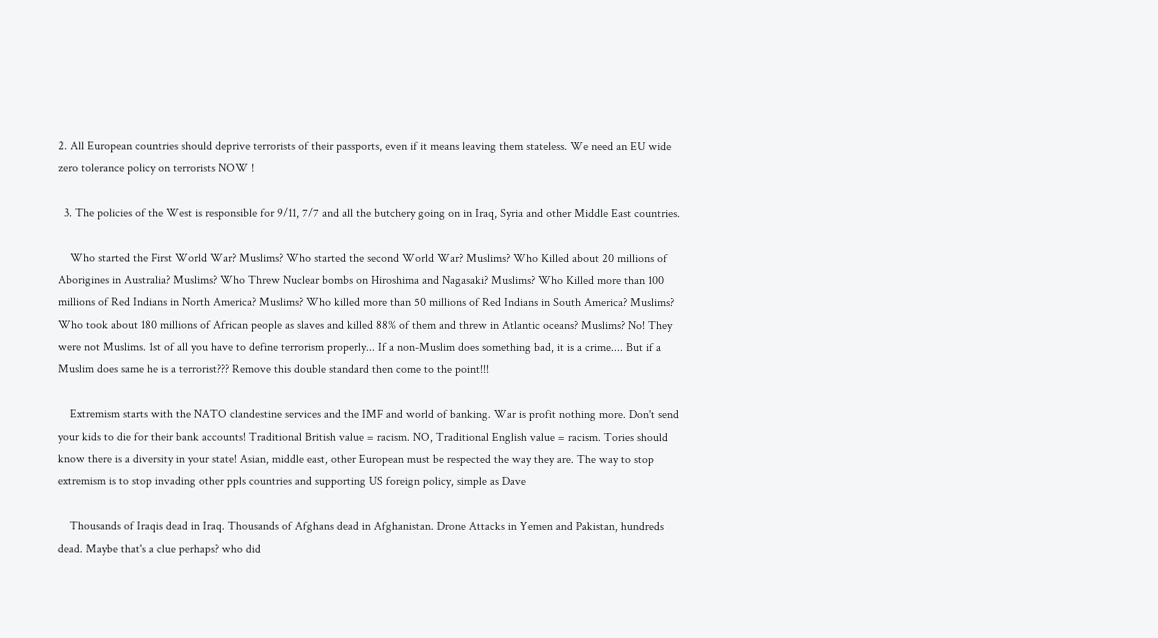2. All European countries should deprive terrorists of their passports, even if it means leaving them stateless. We need an EU wide zero tolerance policy on terrorists NOW !

  3. The policies of the West is responsible for 9/11, 7/7 and all the butchery going on in Iraq, Syria and other Middle East countries.

    Who started the First World War? Muslims? Who started the second World War? Muslims? Who Killed about 20 millions of Aborigines in Australia? Muslims? Who Threw Nuclear bombs on Hiroshima and Nagasaki? Muslims? Who Killed more than 100 millions of Red Indians in North America? Muslims? Who killed more than 50 millions of Red Indians in South America? Muslims? Who took about 180 millions of African people as slaves and killed 88% of them and threw in Atlantic oceans? Muslims? No! They were not Muslims. 1st of all you have to define terrorism properly... If a non-Muslim does something bad, it is a crime.... But if a Muslim does same he is a terrorist??? Remove this double standard then come to the point!!!

    Extremism starts with the NATO clandestine services and the IMF and world of banking. War is profit nothing more. Don't send your kids to die for their bank accounts! Traditional British value = racism. NO, Traditional English value = racism. Tories should know there is a diversity in your state! Asian, middle east, other European must be respected the way they are. The way to stop extremism is to stop invading other ppls countries and supporting US foreign policy, simple as Dave

    Thousands of Iraqis dead in Iraq. Thousands of Afghans dead in Afghanistan. Drone Attacks in Yemen and Pakistan, hundreds dead. Maybe that's a clue perhaps? who did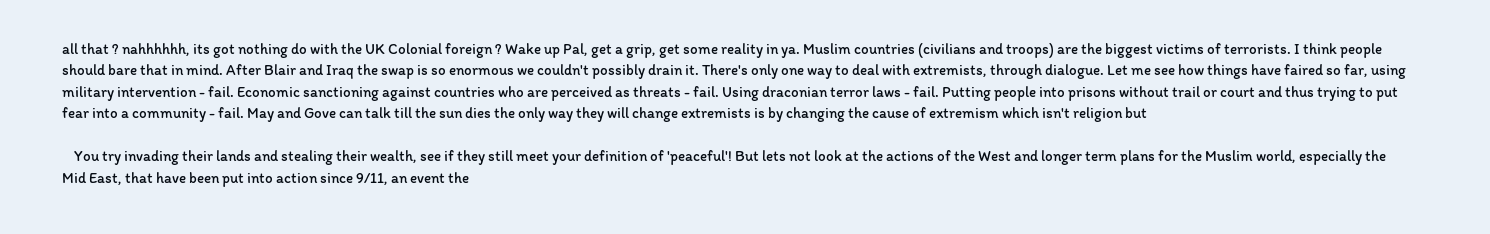all that ? nahhhhhh, its got nothing do with the UK Colonial foreign ? Wake up Pal, get a grip, get some reality in ya. Muslim countries (civilians and troops) are the biggest victims of terrorists. I think people should bare that in mind. After Blair and Iraq the swap is so enormous we couldn't possibly drain it. There's only one way to deal with extremists, through dialogue. Let me see how things have faired so far, using military intervention - fail. Economic sanctioning against countries who are perceived as threats - fail. Using draconian terror laws - fail. Putting people into prisons without trail or court and thus trying to put fear into a community - fail. May and Gove can talk till the sun dies the only way they will change extremists is by changing the cause of extremism which isn't religion but

    You try invading their lands and stealing their wealth, see if they still meet your definition of 'peaceful'! But lets not look at the actions of the West and longer term plans for the Muslim world, especially the Mid East, that have been put into action since 9/11, an event the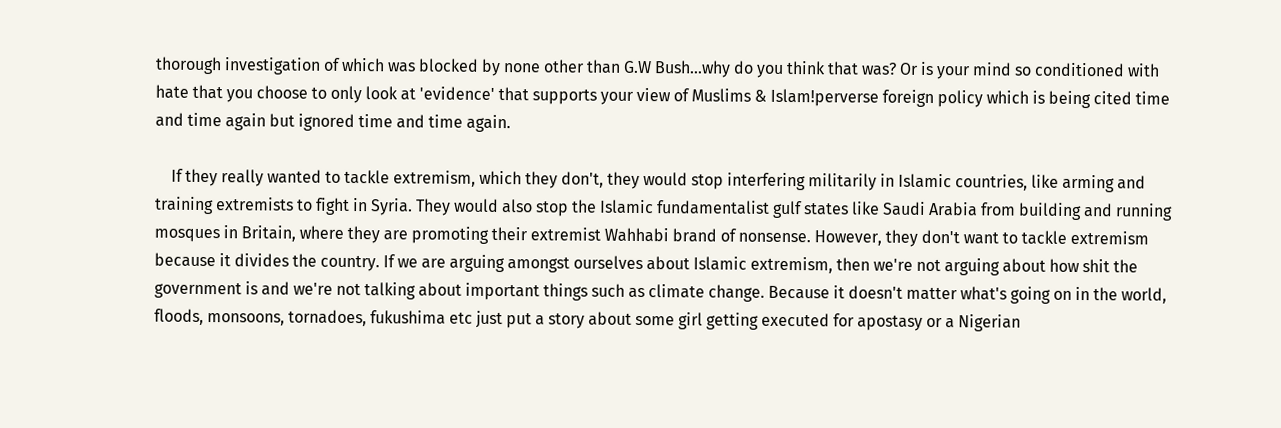thorough investigation of which was blocked by none other than G.W Bush...why do you think that was? Or is your mind so conditioned with hate that you choose to only look at 'evidence' that supports your view of Muslims & Islam!perverse foreign policy which is being cited time and time again but ignored time and time again.

    If they really wanted to tackle extremism, which they don't, they would stop interfering militarily in Islamic countries, like arming and training extremists to fight in Syria. They would also stop the Islamic fundamentalist gulf states like Saudi Arabia from building and running mosques in Britain, where they are promoting their extremist Wahhabi brand of nonsense. However, they don't want to tackle extremism because it divides the country. If we are arguing amongst ourselves about Islamic extremism, then we're not arguing about how shit the government is and we're not talking about important things such as climate change. Because it doesn't matter what's going on in the world, floods, monsoons, tornadoes, fukushima etc just put a story about some girl getting executed for apostasy or a Nigerian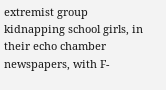extremist group kidnapping school girls, in their echo chamber newspapers, with F-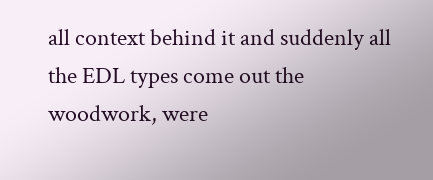all context behind it and suddenly all the EDL types come out the woodwork, were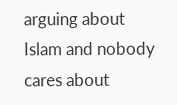arguing about Islam and nobody cares about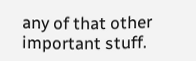any of that other important stuff.